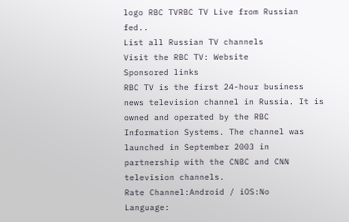logo RBC TVRBC TV Live from Russian fed..
List all Russian TV channels
Visit the RBC TV: Website
Sponsored links
RBC TV is the first 24-hour business news television channel in Russia. It is owned and operated by the RBC Information Systems. The channel was launched in September 2003 in partnership with the CNBC and CNN television channels.
Rate Channel:Android / iOS:No
Language: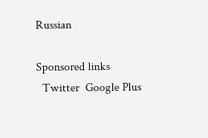Russian

Sponsored links
  Twitter  Google Plus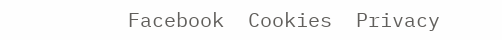Facebook  Cookies  Privacy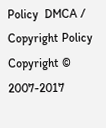Policy  DMCA / Copyright Policy
Copyright © 2007-2017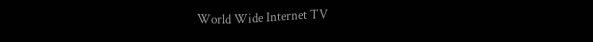World Wide Internet TV